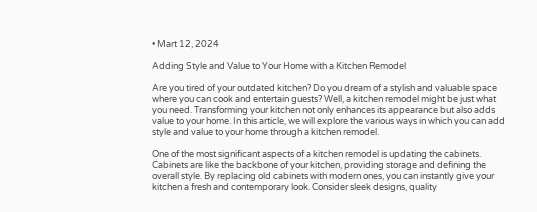• Mart 12, 2024

Adding Style and Value to Your Home with a Kitchen Remodel

Are you tired of your outdated kitchen? Do you dream of a stylish and valuable space where you can cook and entertain guests? Well, a kitchen remodel might be just what you need. Transforming your kitchen not only enhances its appearance but also adds value to your home. In this article, we will explore the various ways in which you can add style and value to your home through a kitchen remodel.

One of the most significant aspects of a kitchen remodel is updating the cabinets. Cabinets are like the backbone of your kitchen, providing storage and defining the overall style. By replacing old cabinets with modern ones, you can instantly give your kitchen a fresh and contemporary look. Consider sleek designs, quality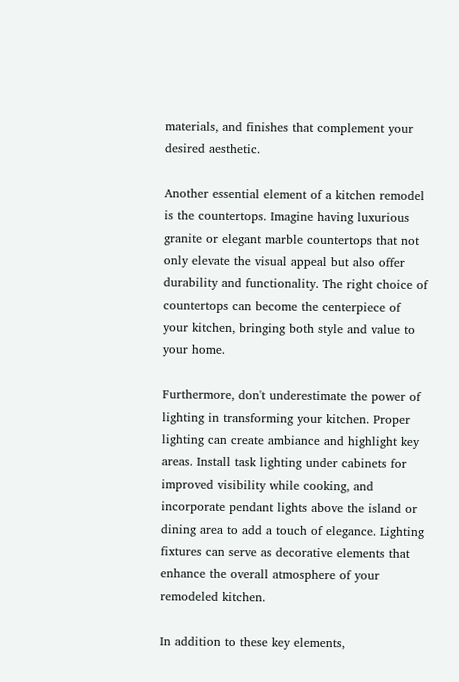materials, and finishes that complement your desired aesthetic.

Another essential element of a kitchen remodel is the countertops. Imagine having luxurious granite or elegant marble countertops that not only elevate the visual appeal but also offer durability and functionality. The right choice of countertops can become the centerpiece of your kitchen, bringing both style and value to your home.

Furthermore, don't underestimate the power of lighting in transforming your kitchen. Proper lighting can create ambiance and highlight key areas. Install task lighting under cabinets for improved visibility while cooking, and incorporate pendant lights above the island or dining area to add a touch of elegance. Lighting fixtures can serve as decorative elements that enhance the overall atmosphere of your remodeled kitchen.

In addition to these key elements,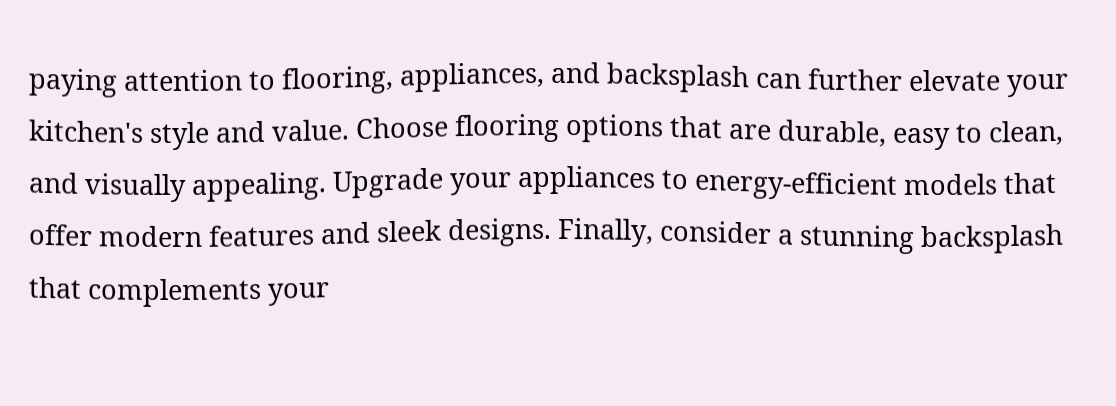paying attention to flooring, appliances, and backsplash can further elevate your kitchen's style and value. Choose flooring options that are durable, easy to clean, and visually appealing. Upgrade your appliances to energy-efficient models that offer modern features and sleek designs. Finally, consider a stunning backsplash that complements your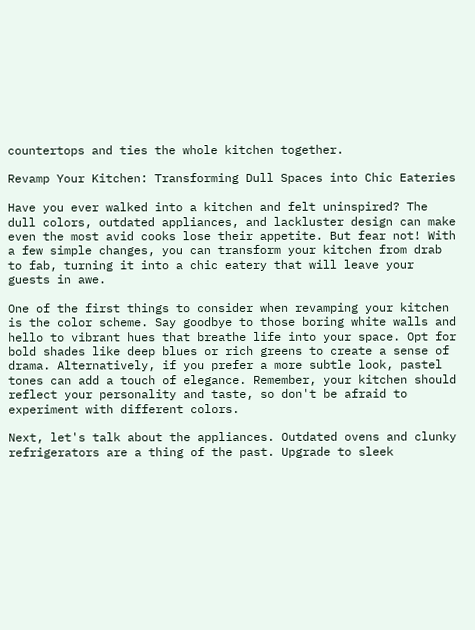countertops and ties the whole kitchen together.

Revamp Your Kitchen: Transforming Dull Spaces into Chic Eateries

Have you ever walked into a kitchen and felt uninspired? The dull colors, outdated appliances, and lackluster design can make even the most avid cooks lose their appetite. But fear not! With a few simple changes, you can transform your kitchen from drab to fab, turning it into a chic eatery that will leave your guests in awe.

One of the first things to consider when revamping your kitchen is the color scheme. Say goodbye to those boring white walls and hello to vibrant hues that breathe life into your space. Opt for bold shades like deep blues or rich greens to create a sense of drama. Alternatively, if you prefer a more subtle look, pastel tones can add a touch of elegance. Remember, your kitchen should reflect your personality and taste, so don't be afraid to experiment with different colors.

Next, let's talk about the appliances. Outdated ovens and clunky refrigerators are a thing of the past. Upgrade to sleek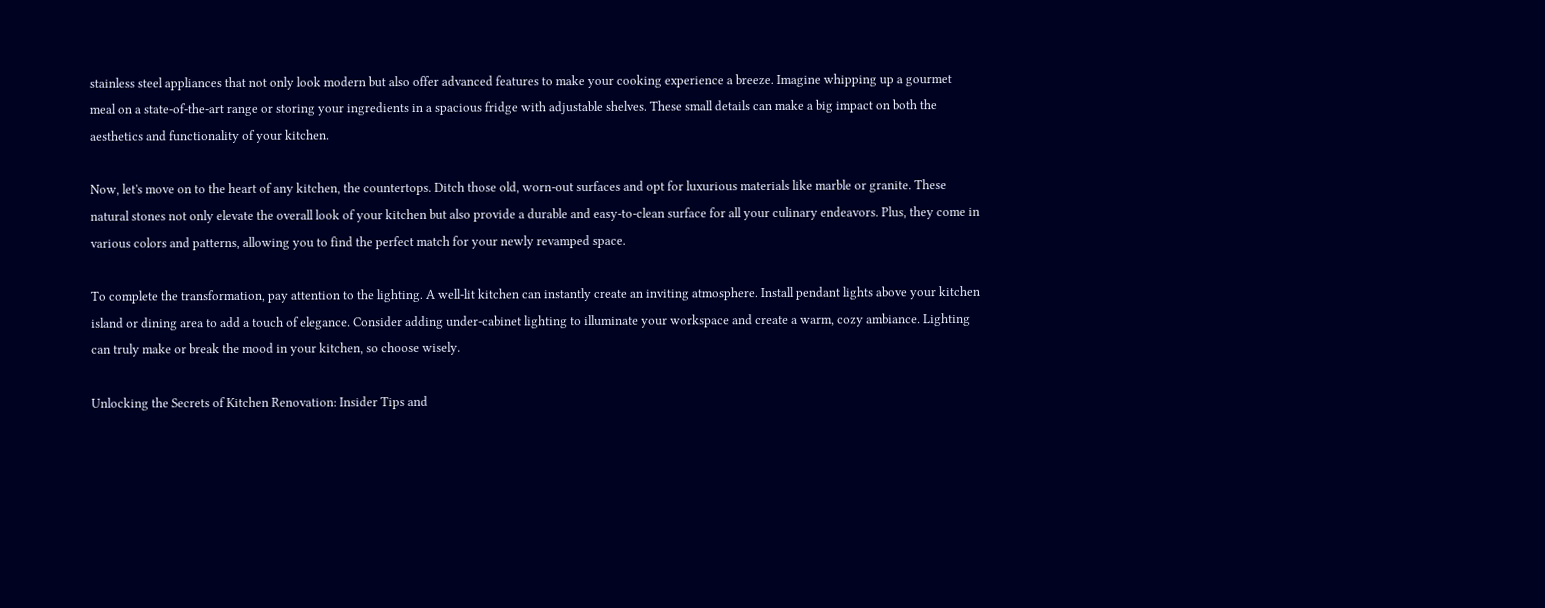stainless steel appliances that not only look modern but also offer advanced features to make your cooking experience a breeze. Imagine whipping up a gourmet meal on a state-of-the-art range or storing your ingredients in a spacious fridge with adjustable shelves. These small details can make a big impact on both the aesthetics and functionality of your kitchen.

Now, let's move on to the heart of any kitchen, the countertops. Ditch those old, worn-out surfaces and opt for luxurious materials like marble or granite. These natural stones not only elevate the overall look of your kitchen but also provide a durable and easy-to-clean surface for all your culinary endeavors. Plus, they come in various colors and patterns, allowing you to find the perfect match for your newly revamped space.

To complete the transformation, pay attention to the lighting. A well-lit kitchen can instantly create an inviting atmosphere. Install pendant lights above your kitchen island or dining area to add a touch of elegance. Consider adding under-cabinet lighting to illuminate your workspace and create a warm, cozy ambiance. Lighting can truly make or break the mood in your kitchen, so choose wisely.

Unlocking the Secrets of Kitchen Renovation: Insider Tips and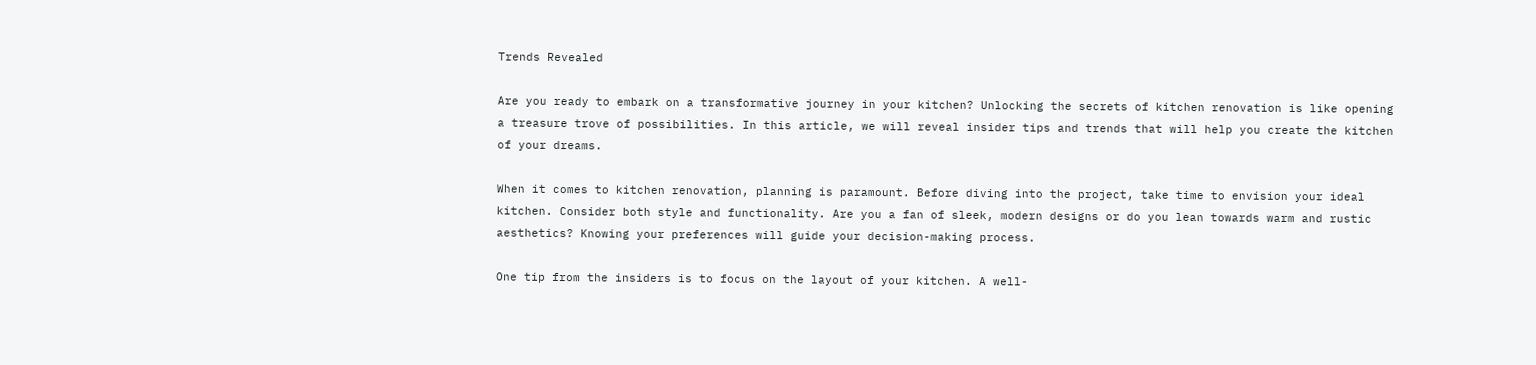Trends Revealed

Are you ready to embark on a transformative journey in your kitchen? Unlocking the secrets of kitchen renovation is like opening a treasure trove of possibilities. In this article, we will reveal insider tips and trends that will help you create the kitchen of your dreams.

When it comes to kitchen renovation, planning is paramount. Before diving into the project, take time to envision your ideal kitchen. Consider both style and functionality. Are you a fan of sleek, modern designs or do you lean towards warm and rustic aesthetics? Knowing your preferences will guide your decision-making process.

One tip from the insiders is to focus on the layout of your kitchen. A well-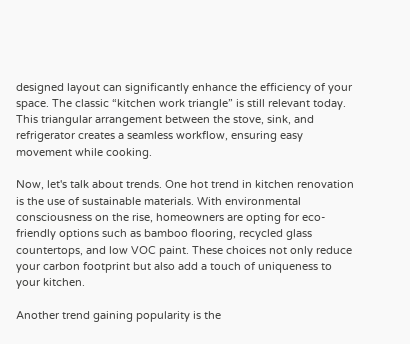designed layout can significantly enhance the efficiency of your space. The classic “kitchen work triangle” is still relevant today. This triangular arrangement between the stove, sink, and refrigerator creates a seamless workflow, ensuring easy movement while cooking.

Now, let's talk about trends. One hot trend in kitchen renovation is the use of sustainable materials. With environmental consciousness on the rise, homeowners are opting for eco-friendly options such as bamboo flooring, recycled glass countertops, and low VOC paint. These choices not only reduce your carbon footprint but also add a touch of uniqueness to your kitchen.

Another trend gaining popularity is the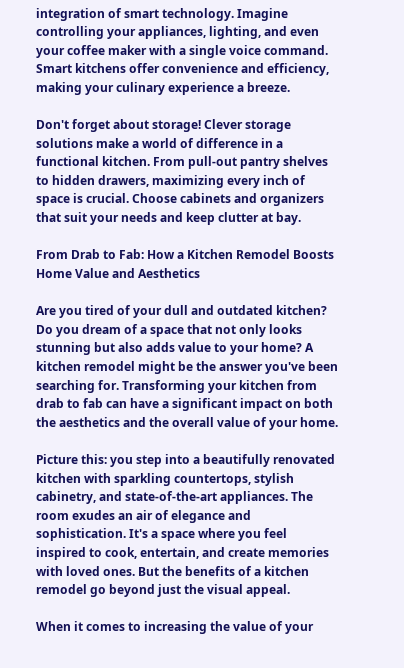integration of smart technology. Imagine controlling your appliances, lighting, and even your coffee maker with a single voice command. Smart kitchens offer convenience and efficiency, making your culinary experience a breeze.

Don't forget about storage! Clever storage solutions make a world of difference in a functional kitchen. From pull-out pantry shelves to hidden drawers, maximizing every inch of space is crucial. Choose cabinets and organizers that suit your needs and keep clutter at bay.

From Drab to Fab: How a Kitchen Remodel Boosts Home Value and Aesthetics

Are you tired of your dull and outdated kitchen? Do you dream of a space that not only looks stunning but also adds value to your home? A kitchen remodel might be the answer you've been searching for. Transforming your kitchen from drab to fab can have a significant impact on both the aesthetics and the overall value of your home.

Picture this: you step into a beautifully renovated kitchen with sparkling countertops, stylish cabinetry, and state-of-the-art appliances. The room exudes an air of elegance and sophistication. It's a space where you feel inspired to cook, entertain, and create memories with loved ones. But the benefits of a kitchen remodel go beyond just the visual appeal.

When it comes to increasing the value of your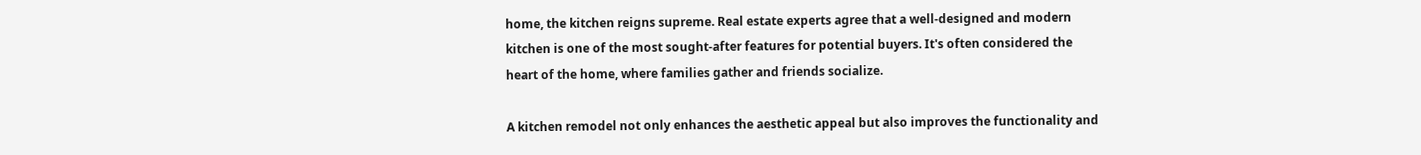home, the kitchen reigns supreme. Real estate experts agree that a well-designed and modern kitchen is one of the most sought-after features for potential buyers. It's often considered the heart of the home, where families gather and friends socialize.

A kitchen remodel not only enhances the aesthetic appeal but also improves the functionality and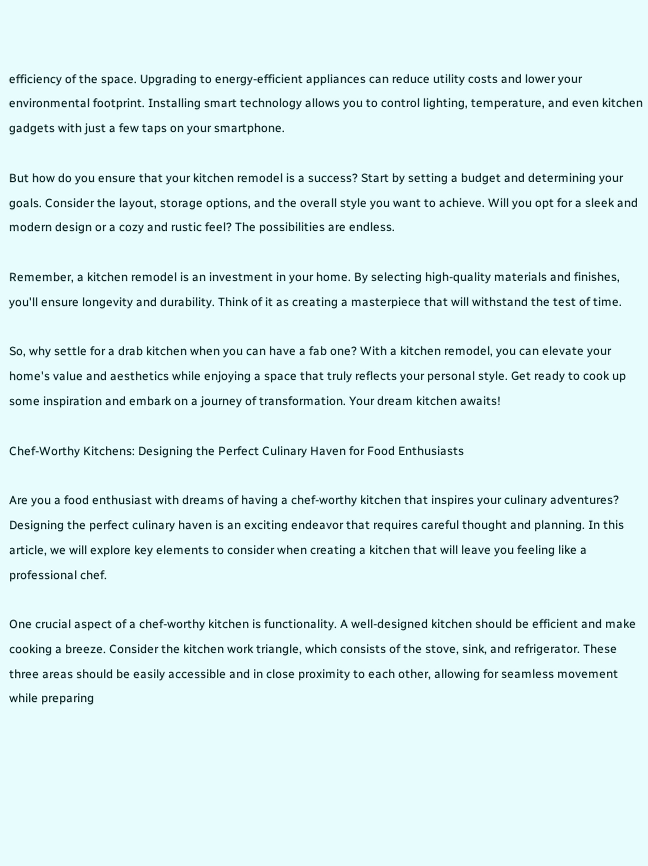efficiency of the space. Upgrading to energy-efficient appliances can reduce utility costs and lower your environmental footprint. Installing smart technology allows you to control lighting, temperature, and even kitchen gadgets with just a few taps on your smartphone.

But how do you ensure that your kitchen remodel is a success? Start by setting a budget and determining your goals. Consider the layout, storage options, and the overall style you want to achieve. Will you opt for a sleek and modern design or a cozy and rustic feel? The possibilities are endless.

Remember, a kitchen remodel is an investment in your home. By selecting high-quality materials and finishes, you'll ensure longevity and durability. Think of it as creating a masterpiece that will withstand the test of time.

So, why settle for a drab kitchen when you can have a fab one? With a kitchen remodel, you can elevate your home's value and aesthetics while enjoying a space that truly reflects your personal style. Get ready to cook up some inspiration and embark on a journey of transformation. Your dream kitchen awaits!

Chef-Worthy Kitchens: Designing the Perfect Culinary Haven for Food Enthusiasts

Are you a food enthusiast with dreams of having a chef-worthy kitchen that inspires your culinary adventures? Designing the perfect culinary haven is an exciting endeavor that requires careful thought and planning. In this article, we will explore key elements to consider when creating a kitchen that will leave you feeling like a professional chef.

One crucial aspect of a chef-worthy kitchen is functionality. A well-designed kitchen should be efficient and make cooking a breeze. Consider the kitchen work triangle, which consists of the stove, sink, and refrigerator. These three areas should be easily accessible and in close proximity to each other, allowing for seamless movement while preparing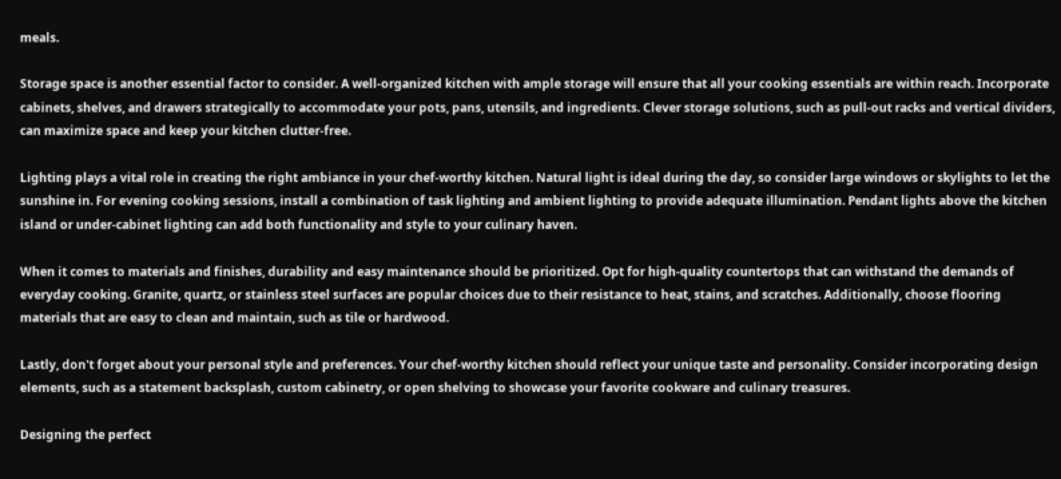meals.

Storage space is another essential factor to consider. A well-organized kitchen with ample storage will ensure that all your cooking essentials are within reach. Incorporate cabinets, shelves, and drawers strategically to accommodate your pots, pans, utensils, and ingredients. Clever storage solutions, such as pull-out racks and vertical dividers, can maximize space and keep your kitchen clutter-free.

Lighting plays a vital role in creating the right ambiance in your chef-worthy kitchen. Natural light is ideal during the day, so consider large windows or skylights to let the sunshine in. For evening cooking sessions, install a combination of task lighting and ambient lighting to provide adequate illumination. Pendant lights above the kitchen island or under-cabinet lighting can add both functionality and style to your culinary haven.

When it comes to materials and finishes, durability and easy maintenance should be prioritized. Opt for high-quality countertops that can withstand the demands of everyday cooking. Granite, quartz, or stainless steel surfaces are popular choices due to their resistance to heat, stains, and scratches. Additionally, choose flooring materials that are easy to clean and maintain, such as tile or hardwood.

Lastly, don't forget about your personal style and preferences. Your chef-worthy kitchen should reflect your unique taste and personality. Consider incorporating design elements, such as a statement backsplash, custom cabinetry, or open shelving to showcase your favorite cookware and culinary treasures.

Designing the perfect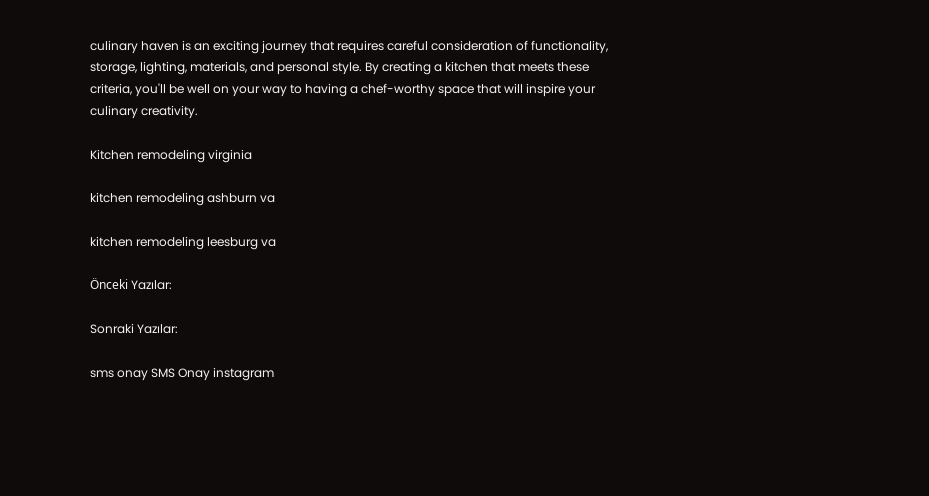culinary haven is an exciting journey that requires careful consideration of functionality, storage, lighting, materials, and personal style. By creating a kitchen that meets these criteria, you'll be well on your way to having a chef-worthy space that will inspire your culinary creativity.

Kitchen remodeling virginia

kitchen remodeling ashburn va

kitchen remodeling leesburg va

Önceki Yazılar:

Sonraki Yazılar:

sms onay SMS Onay instagram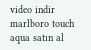video indir marlboro touch aqua satın al